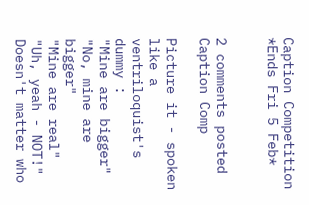Caption Competition *Ends Fri 5 Feb*


2 comments posted
Caption Comp

Picture it - spoken like a ventriloquist's dummy :
"Mine are bigger"
"No, mine are bigger"
"Mine are real"
"Uh, yeah - NOT!"
Doesn't matter who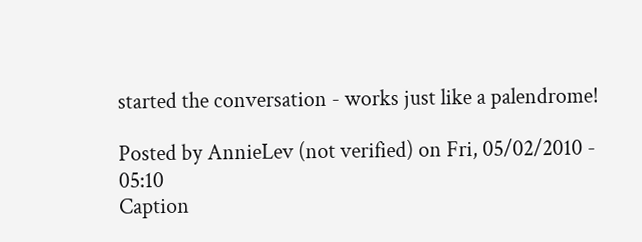started the conversation - works just like a palendrome!

Posted by AnnieLev (not verified) on Fri, 05/02/2010 - 05:10
Caption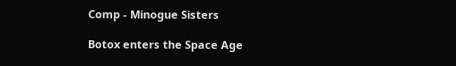Comp - Minogue Sisters

Botox enters the Space Age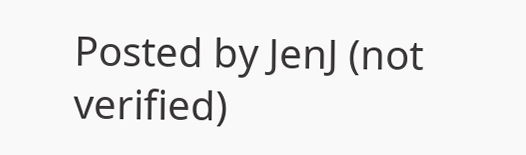Posted by JenJ (not verified)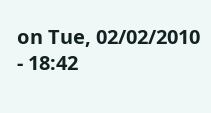on Tue, 02/02/2010 - 18:42